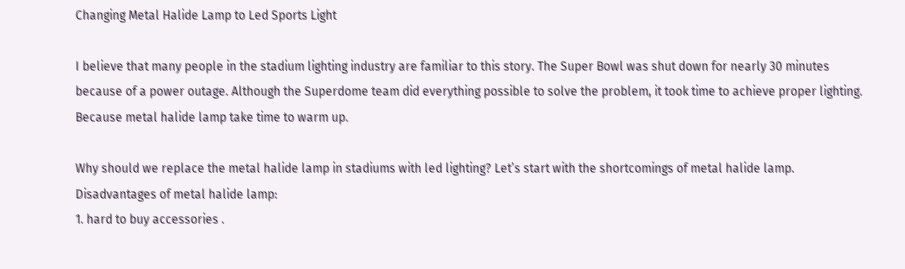Changing Metal Halide Lamp to Led Sports Light

I believe that many people in the stadium lighting industry are familiar to this story. The Super Bowl was shut down for nearly 30 minutes because of a power outage. Although the Superdome team did everything possible to solve the problem, it took time to achieve proper lighting. Because metal halide lamp take time to warm up.

Why should we replace the metal halide lamp in stadiums with led lighting? Let’s start with the shortcomings of metal halide lamp.
Disadvantages of metal halide lamp:
1. hard to buy accessories .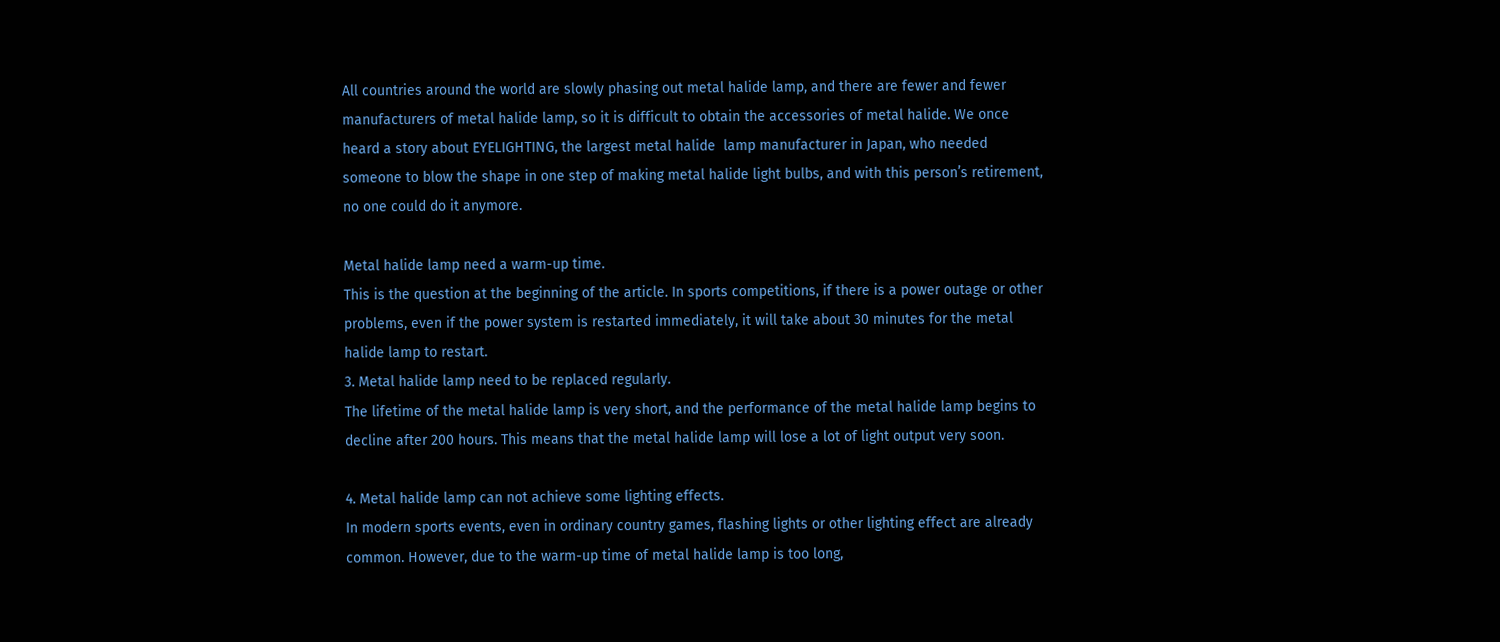All countries around the world are slowly phasing out metal halide lamp, and there are fewer and fewer manufacturers of metal halide lamp, so it is difficult to obtain the accessories of metal halide. We once heard a story about EYELIGHTING, the largest metal halide  lamp manufacturer in Japan, who needed someone to blow the shape in one step of making metal halide light bulbs, and with this person’s retirement, no one could do it anymore.

Metal halide lamp need a warm-up time.
This is the question at the beginning of the article. In sports competitions, if there is a power outage or other problems, even if the power system is restarted immediately, it will take about 30 minutes for the metal halide lamp to restart.
3. Metal halide lamp need to be replaced regularly.
The lifetime of the metal halide lamp is very short, and the performance of the metal halide lamp begins to decline after 200 hours. This means that the metal halide lamp will lose a lot of light output very soon.

4. Metal halide lamp can not achieve some lighting effects.
In modern sports events, even in ordinary country games, flashing lights or other lighting effect are already common. However, due to the warm-up time of metal halide lamp is too long,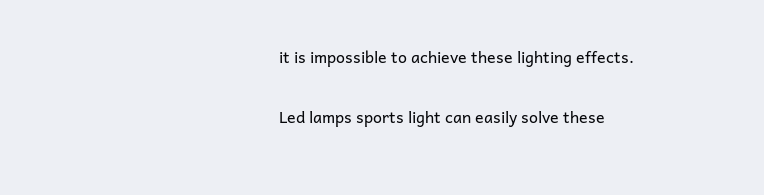it is impossible to achieve these lighting effects.

Led lamps sports light can easily solve these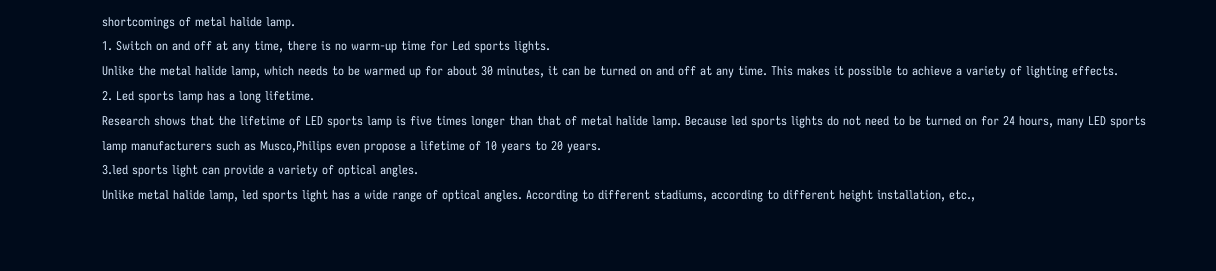shortcomings of metal halide lamp.
1. Switch on and off at any time, there is no warm-up time for Led sports lights.
Unlike the metal halide lamp, which needs to be warmed up for about 30 minutes, it can be turned on and off at any time. This makes it possible to achieve a variety of lighting effects.
2. Led sports lamp has a long lifetime.
Research shows that the lifetime of LED sports lamp is five times longer than that of metal halide lamp. Because led sports lights do not need to be turned on for 24 hours, many LED sports lamp manufacturers such as Musco,Philips even propose a lifetime of 10 years to 20 years.
3.led sports light can provide a variety of optical angles.
Unlike metal halide lamp, led sports light has a wide range of optical angles. According to different stadiums, according to different height installation, etc.,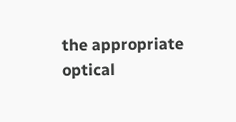the appropriate optical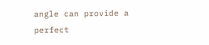angle can provide a perfect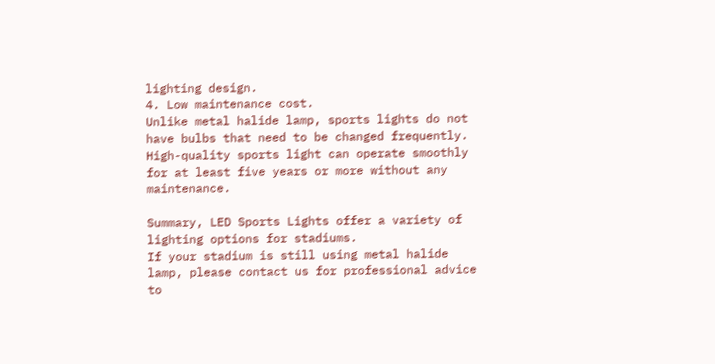lighting design.
4. Low maintenance cost.
Unlike metal halide lamp, sports lights do not have bulbs that need to be changed frequently. High-quality sports light can operate smoothly for at least five years or more without any maintenance.

Summary, LED Sports Lights offer a variety of lighting options for stadiums.
If your stadium is still using metal halide lamp, please contact us for professional advice to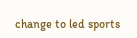change to led sports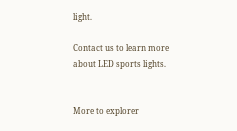light.

Contact us to learn more about LED sports lights.


More to explorer